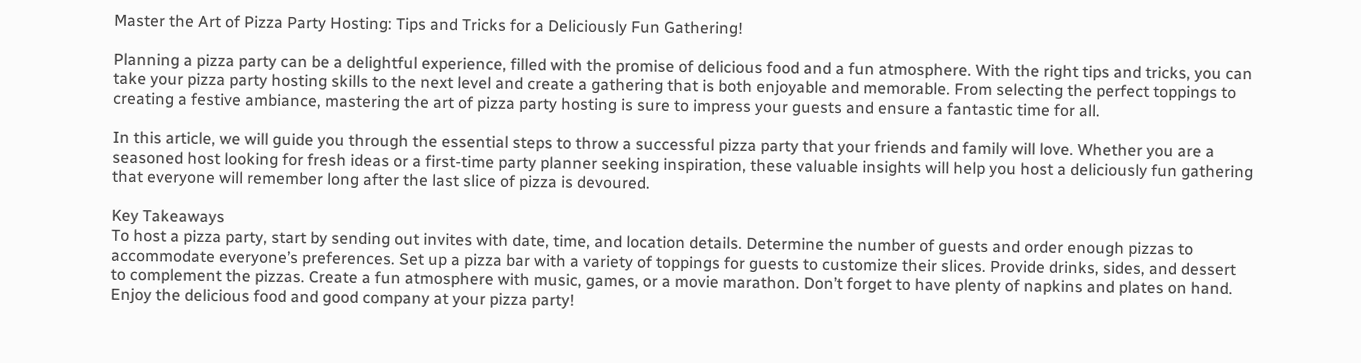Master the Art of Pizza Party Hosting: Tips and Tricks for a Deliciously Fun Gathering!

Planning a pizza party can be a delightful experience, filled with the promise of delicious food and a fun atmosphere. With the right tips and tricks, you can take your pizza party hosting skills to the next level and create a gathering that is both enjoyable and memorable. From selecting the perfect toppings to creating a festive ambiance, mastering the art of pizza party hosting is sure to impress your guests and ensure a fantastic time for all.

In this article, we will guide you through the essential steps to throw a successful pizza party that your friends and family will love. Whether you are a seasoned host looking for fresh ideas or a first-time party planner seeking inspiration, these valuable insights will help you host a deliciously fun gathering that everyone will remember long after the last slice of pizza is devoured.

Key Takeaways
To host a pizza party, start by sending out invites with date, time, and location details. Determine the number of guests and order enough pizzas to accommodate everyone’s preferences. Set up a pizza bar with a variety of toppings for guests to customize their slices. Provide drinks, sides, and dessert to complement the pizzas. Create a fun atmosphere with music, games, or a movie marathon. Don’t forget to have plenty of napkins and plates on hand. Enjoy the delicious food and good company at your pizza party!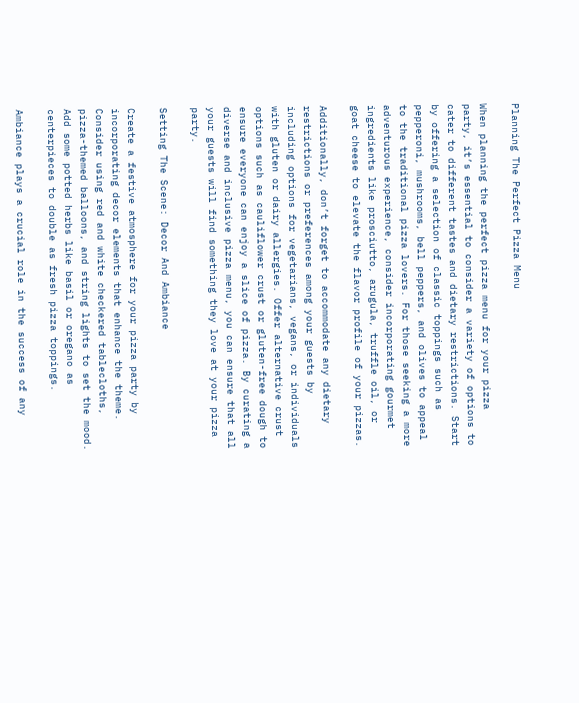Planning The Perfect Pizza Menu

When planning the perfect pizza menu for your pizza party, it’s essential to consider a variety of options to cater to different tastes and dietary restrictions. Start by offering a selection of classic toppings such as pepperoni, mushrooms, bell peppers, and olives to appeal to the traditional pizza lovers. For those seeking a more adventurous experience, consider incorporating gourmet ingredients like prosciutto, arugula, truffle oil, or goat cheese to elevate the flavor profile of your pizzas.

Additionally, don’t forget to accommodate any dietary restrictions or preferences among your guests by including options for vegetarians, vegans, or individuals with gluten or dairy allergies. Offer alternative crust options such as cauliflower crust or gluten-free dough to ensure everyone can enjoy a slice of pizza. By curating a diverse and inclusive pizza menu, you can ensure that all your guests will find something they love at your pizza party.

Setting The Scene: Decor And Ambiance

Create a festive atmosphere for your pizza party by incorporating decor elements that enhance the theme. Consider using red and white checkered tablecloths, pizza-themed balloons, and string lights to set the mood. Add some potted herbs like basil or oregano as centerpieces to double as fresh pizza toppings.

Ambiance plays a crucial role in the success of any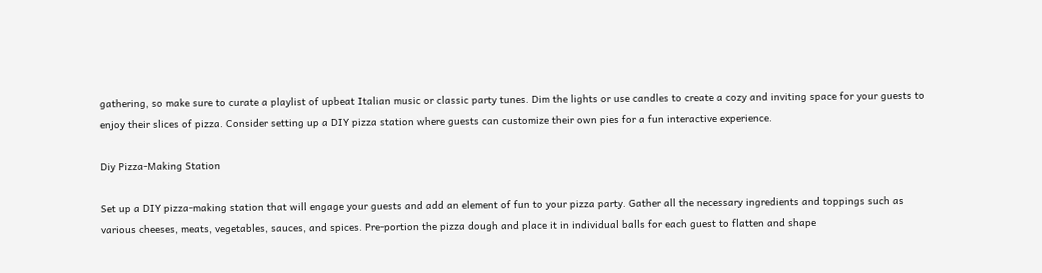gathering, so make sure to curate a playlist of upbeat Italian music or classic party tunes. Dim the lights or use candles to create a cozy and inviting space for your guests to enjoy their slices of pizza. Consider setting up a DIY pizza station where guests can customize their own pies for a fun interactive experience.

Diy Pizza-Making Station

Set up a DIY pizza-making station that will engage your guests and add an element of fun to your pizza party. Gather all the necessary ingredients and toppings such as various cheeses, meats, vegetables, sauces, and spices. Pre-portion the pizza dough and place it in individual balls for each guest to flatten and shape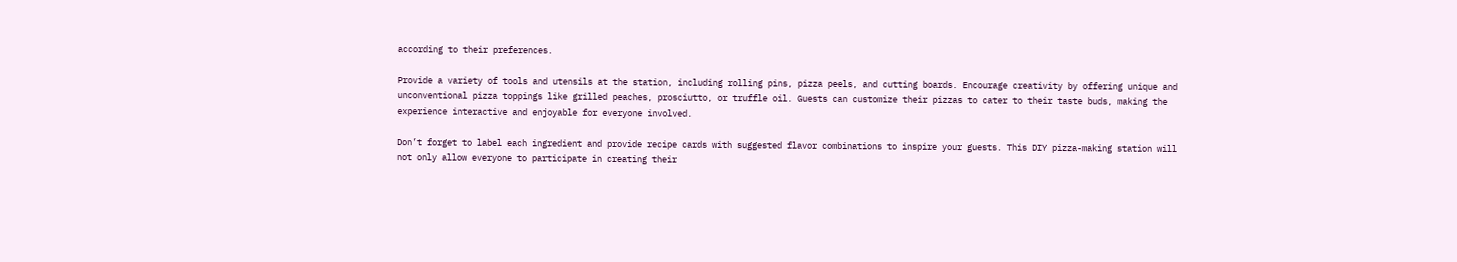according to their preferences.

Provide a variety of tools and utensils at the station, including rolling pins, pizza peels, and cutting boards. Encourage creativity by offering unique and unconventional pizza toppings like grilled peaches, prosciutto, or truffle oil. Guests can customize their pizzas to cater to their taste buds, making the experience interactive and enjoyable for everyone involved.

Don’t forget to label each ingredient and provide recipe cards with suggested flavor combinations to inspire your guests. This DIY pizza-making station will not only allow everyone to participate in creating their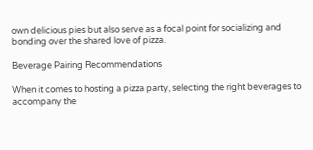own delicious pies but also serve as a focal point for socializing and bonding over the shared love of pizza.

Beverage Pairing Recommendations

When it comes to hosting a pizza party, selecting the right beverages to accompany the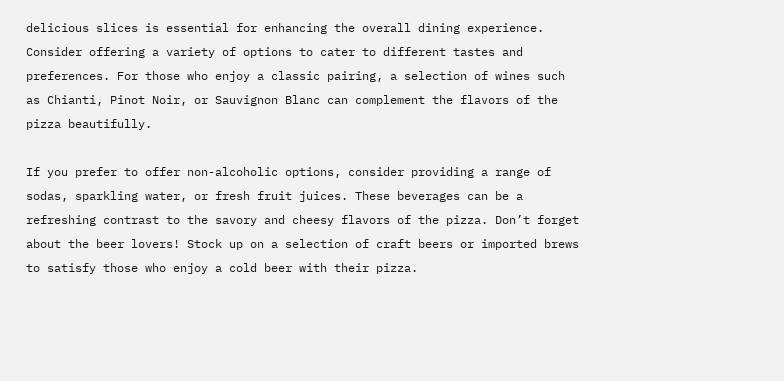delicious slices is essential for enhancing the overall dining experience. Consider offering a variety of options to cater to different tastes and preferences. For those who enjoy a classic pairing, a selection of wines such as Chianti, Pinot Noir, or Sauvignon Blanc can complement the flavors of the pizza beautifully.

If you prefer to offer non-alcoholic options, consider providing a range of sodas, sparkling water, or fresh fruit juices. These beverages can be a refreshing contrast to the savory and cheesy flavors of the pizza. Don’t forget about the beer lovers! Stock up on a selection of craft beers or imported brews to satisfy those who enjoy a cold beer with their pizza.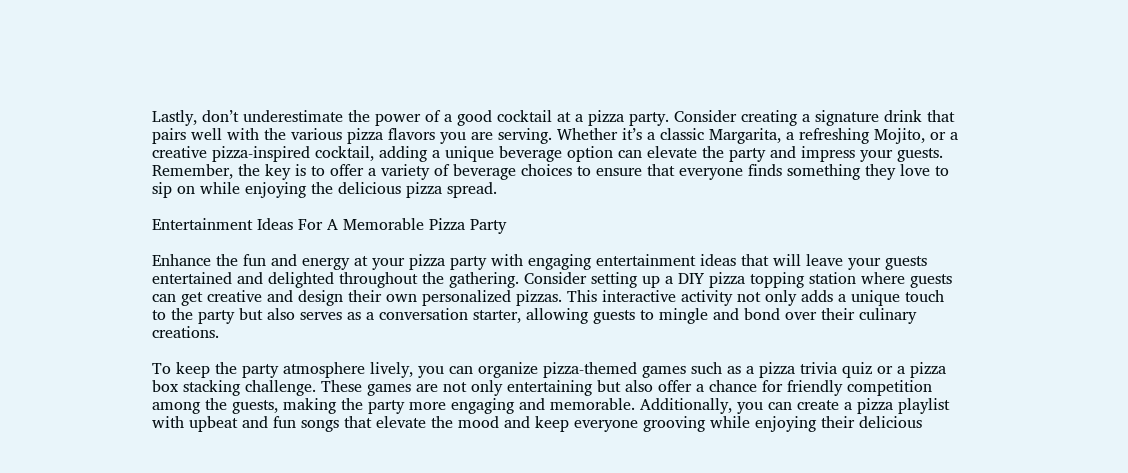Lastly, don’t underestimate the power of a good cocktail at a pizza party. Consider creating a signature drink that pairs well with the various pizza flavors you are serving. Whether it’s a classic Margarita, a refreshing Mojito, or a creative pizza-inspired cocktail, adding a unique beverage option can elevate the party and impress your guests. Remember, the key is to offer a variety of beverage choices to ensure that everyone finds something they love to sip on while enjoying the delicious pizza spread.

Entertainment Ideas For A Memorable Pizza Party

Enhance the fun and energy at your pizza party with engaging entertainment ideas that will leave your guests entertained and delighted throughout the gathering. Consider setting up a DIY pizza topping station where guests can get creative and design their own personalized pizzas. This interactive activity not only adds a unique touch to the party but also serves as a conversation starter, allowing guests to mingle and bond over their culinary creations.

To keep the party atmosphere lively, you can organize pizza-themed games such as a pizza trivia quiz or a pizza box stacking challenge. These games are not only entertaining but also offer a chance for friendly competition among the guests, making the party more engaging and memorable. Additionally, you can create a pizza playlist with upbeat and fun songs that elevate the mood and keep everyone grooving while enjoying their delicious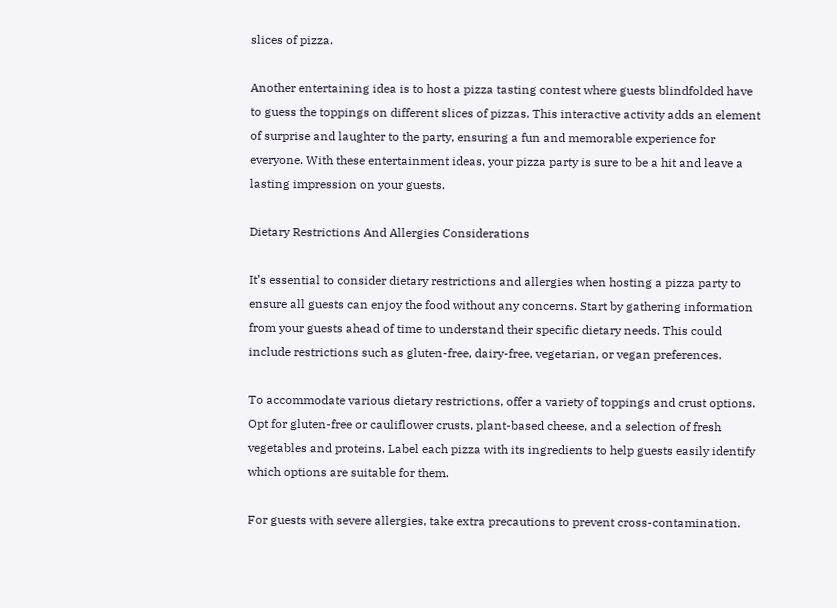slices of pizza.

Another entertaining idea is to host a pizza tasting contest where guests blindfolded have to guess the toppings on different slices of pizzas. This interactive activity adds an element of surprise and laughter to the party, ensuring a fun and memorable experience for everyone. With these entertainment ideas, your pizza party is sure to be a hit and leave a lasting impression on your guests.

Dietary Restrictions And Allergies Considerations

It’s essential to consider dietary restrictions and allergies when hosting a pizza party to ensure all guests can enjoy the food without any concerns. Start by gathering information from your guests ahead of time to understand their specific dietary needs. This could include restrictions such as gluten-free, dairy-free, vegetarian, or vegan preferences.

To accommodate various dietary restrictions, offer a variety of toppings and crust options. Opt for gluten-free or cauliflower crusts, plant-based cheese, and a selection of fresh vegetables and proteins. Label each pizza with its ingredients to help guests easily identify which options are suitable for them.

For guests with severe allergies, take extra precautions to prevent cross-contamination.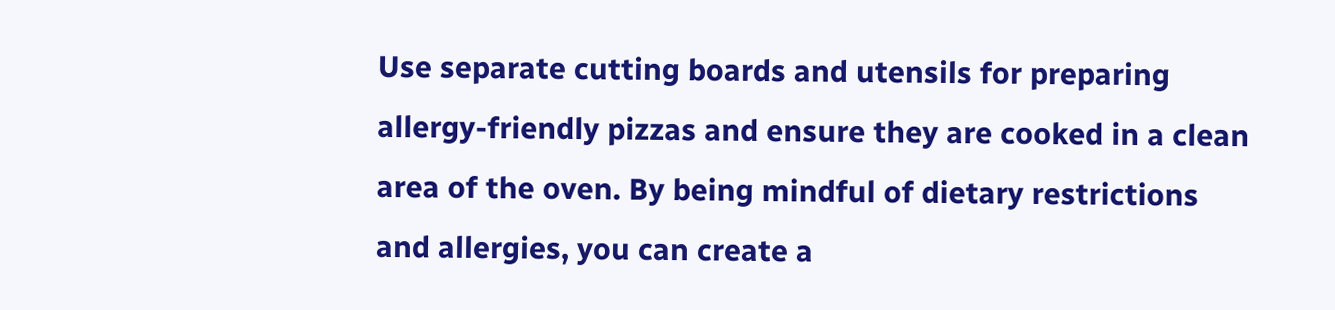Use separate cutting boards and utensils for preparing allergy-friendly pizzas and ensure they are cooked in a clean area of the oven. By being mindful of dietary restrictions and allergies, you can create a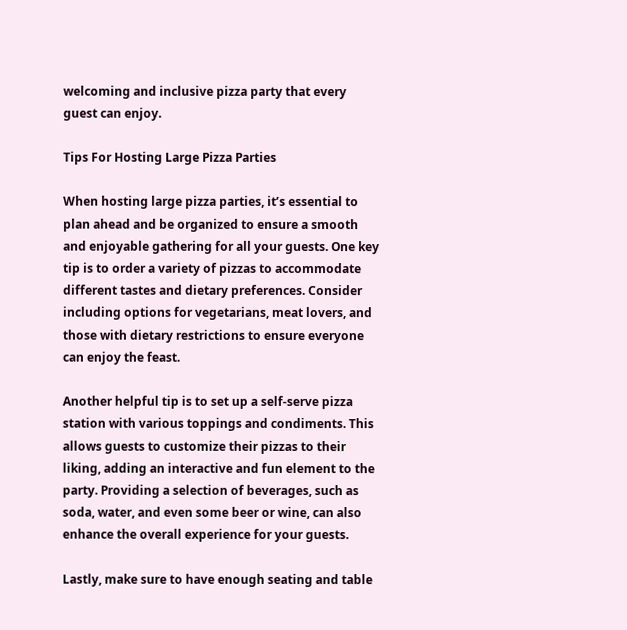welcoming and inclusive pizza party that every guest can enjoy.

Tips For Hosting Large Pizza Parties

When hosting large pizza parties, it’s essential to plan ahead and be organized to ensure a smooth and enjoyable gathering for all your guests. One key tip is to order a variety of pizzas to accommodate different tastes and dietary preferences. Consider including options for vegetarians, meat lovers, and those with dietary restrictions to ensure everyone can enjoy the feast.

Another helpful tip is to set up a self-serve pizza station with various toppings and condiments. This allows guests to customize their pizzas to their liking, adding an interactive and fun element to the party. Providing a selection of beverages, such as soda, water, and even some beer or wine, can also enhance the overall experience for your guests.

Lastly, make sure to have enough seating and table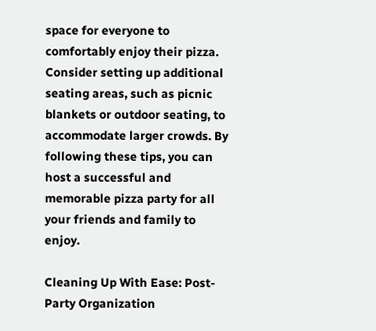space for everyone to comfortably enjoy their pizza. Consider setting up additional seating areas, such as picnic blankets or outdoor seating, to accommodate larger crowds. By following these tips, you can host a successful and memorable pizza party for all your friends and family to enjoy.

Cleaning Up With Ease: Post-Party Organization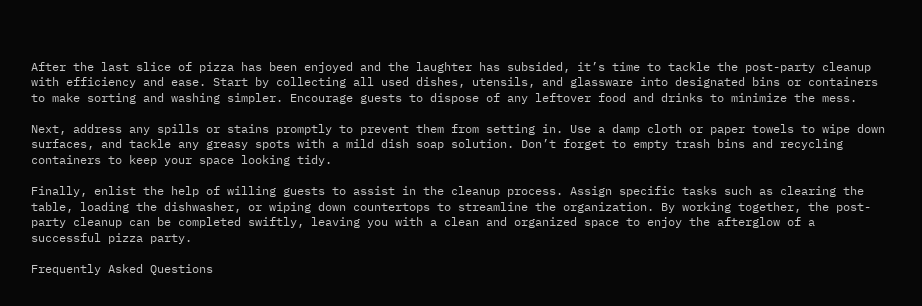After the last slice of pizza has been enjoyed and the laughter has subsided, it’s time to tackle the post-party cleanup with efficiency and ease. Start by collecting all used dishes, utensils, and glassware into designated bins or containers to make sorting and washing simpler. Encourage guests to dispose of any leftover food and drinks to minimize the mess.

Next, address any spills or stains promptly to prevent them from setting in. Use a damp cloth or paper towels to wipe down surfaces, and tackle any greasy spots with a mild dish soap solution. Don’t forget to empty trash bins and recycling containers to keep your space looking tidy.

Finally, enlist the help of willing guests to assist in the cleanup process. Assign specific tasks such as clearing the table, loading the dishwasher, or wiping down countertops to streamline the organization. By working together, the post-party cleanup can be completed swiftly, leaving you with a clean and organized space to enjoy the afterglow of a successful pizza party.

Frequently Asked Questions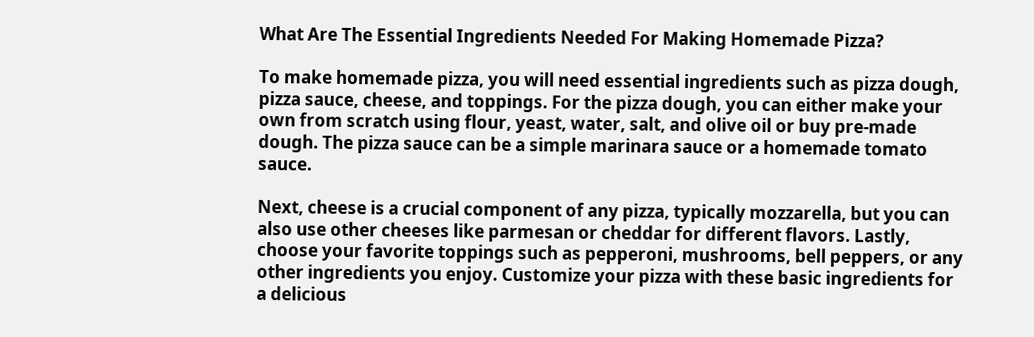What Are The Essential Ingredients Needed For Making Homemade Pizza?

To make homemade pizza, you will need essential ingredients such as pizza dough, pizza sauce, cheese, and toppings. For the pizza dough, you can either make your own from scratch using flour, yeast, water, salt, and olive oil or buy pre-made dough. The pizza sauce can be a simple marinara sauce or a homemade tomato sauce.

Next, cheese is a crucial component of any pizza, typically mozzarella, but you can also use other cheeses like parmesan or cheddar for different flavors. Lastly, choose your favorite toppings such as pepperoni, mushrooms, bell peppers, or any other ingredients you enjoy. Customize your pizza with these basic ingredients for a delicious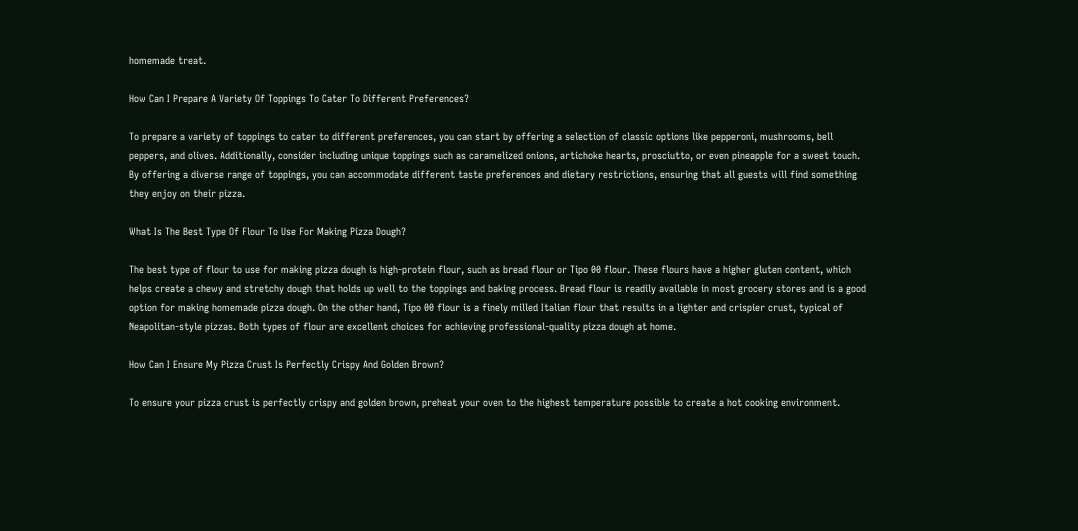homemade treat.

How Can I Prepare A Variety Of Toppings To Cater To Different Preferences?

To prepare a variety of toppings to cater to different preferences, you can start by offering a selection of classic options like pepperoni, mushrooms, bell peppers, and olives. Additionally, consider including unique toppings such as caramelized onions, artichoke hearts, prosciutto, or even pineapple for a sweet touch. By offering a diverse range of toppings, you can accommodate different taste preferences and dietary restrictions, ensuring that all guests will find something they enjoy on their pizza.

What Is The Best Type Of Flour To Use For Making Pizza Dough?

The best type of flour to use for making pizza dough is high-protein flour, such as bread flour or Tipo 00 flour. These flours have a higher gluten content, which helps create a chewy and stretchy dough that holds up well to the toppings and baking process. Bread flour is readily available in most grocery stores and is a good option for making homemade pizza dough. On the other hand, Tipo 00 flour is a finely milled Italian flour that results in a lighter and crispier crust, typical of Neapolitan-style pizzas. Both types of flour are excellent choices for achieving professional-quality pizza dough at home.

How Can I Ensure My Pizza Crust Is Perfectly Crispy And Golden Brown?

To ensure your pizza crust is perfectly crispy and golden brown, preheat your oven to the highest temperature possible to create a hot cooking environment.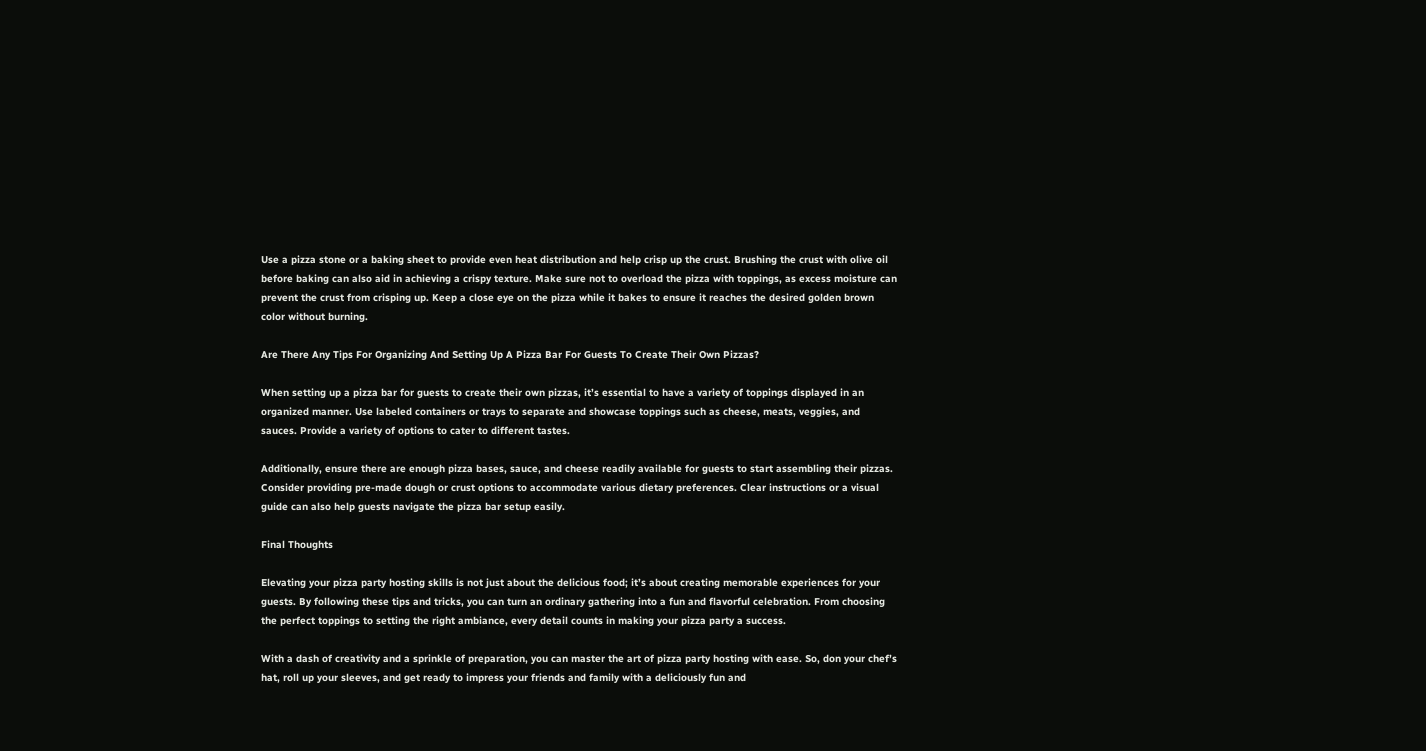Use a pizza stone or a baking sheet to provide even heat distribution and help crisp up the crust. Brushing the crust with olive oil before baking can also aid in achieving a crispy texture. Make sure not to overload the pizza with toppings, as excess moisture can prevent the crust from crisping up. Keep a close eye on the pizza while it bakes to ensure it reaches the desired golden brown color without burning.

Are There Any Tips For Organizing And Setting Up A Pizza Bar For Guests To Create Their Own Pizzas?

When setting up a pizza bar for guests to create their own pizzas, it’s essential to have a variety of toppings displayed in an organized manner. Use labeled containers or trays to separate and showcase toppings such as cheese, meats, veggies, and sauces. Provide a variety of options to cater to different tastes.

Additionally, ensure there are enough pizza bases, sauce, and cheese readily available for guests to start assembling their pizzas. Consider providing pre-made dough or crust options to accommodate various dietary preferences. Clear instructions or a visual guide can also help guests navigate the pizza bar setup easily.

Final Thoughts

Elevating your pizza party hosting skills is not just about the delicious food; it’s about creating memorable experiences for your guests. By following these tips and tricks, you can turn an ordinary gathering into a fun and flavorful celebration. From choosing the perfect toppings to setting the right ambiance, every detail counts in making your pizza party a success.

With a dash of creativity and a sprinkle of preparation, you can master the art of pizza party hosting with ease. So, don your chef’s hat, roll up your sleeves, and get ready to impress your friends and family with a deliciously fun and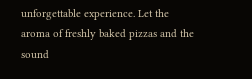unforgettable experience. Let the aroma of freshly baked pizzas and the sound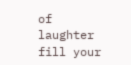of laughter fill your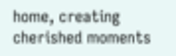home, creating cherished moments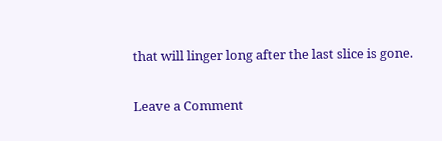that will linger long after the last slice is gone.

Leave a Comment